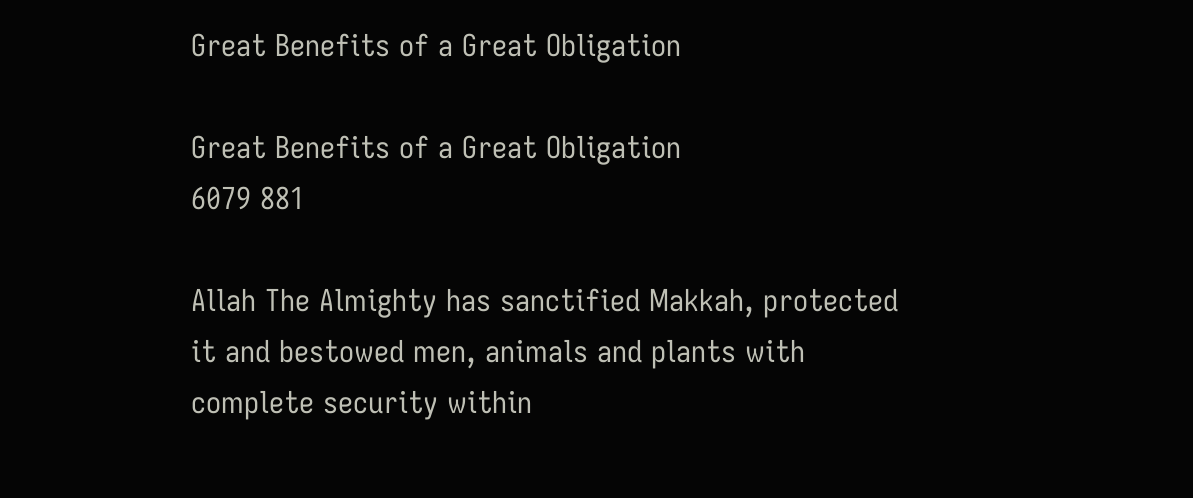Great Benefits of a Great Obligation

Great Benefits of a Great Obligation
6079 881

Allah The Almighty has sanctified Makkah, protected it and bestowed men, animals and plants with complete security within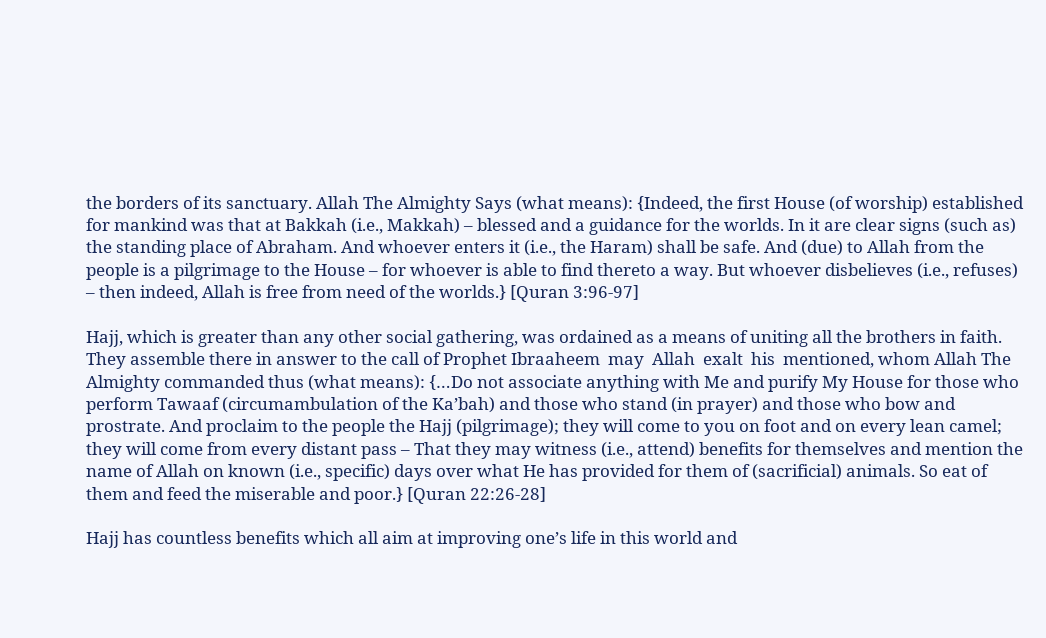the borders of its sanctuary. Allah The Almighty Says (what means): {Indeed, the first House (of worship) established for mankind was that at Bakkah (i.e., Makkah) – blessed and a guidance for the worlds. In it are clear signs (such as) the standing place of Abraham. And whoever enters it (i.e., the Haram) shall be safe. And (due) to Allah from the people is a pilgrimage to the House – for whoever is able to find thereto a way. But whoever disbelieves (i.e., refuses) – then indeed, Allah is free from need of the worlds.} [Quran 3:96-97]

Hajj, which is greater than any other social gathering, was ordained as a means of uniting all the brothers in faith. They assemble there in answer to the call of Prophet Ibraaheem  may  Allah  exalt  his  mentioned, whom Allah The Almighty commanded thus (what means): {…Do not associate anything with Me and purify My House for those who perform Tawaaf (circumambulation of the Ka’bah) and those who stand (in prayer) and those who bow and prostrate. And proclaim to the people the Hajj (pilgrimage); they will come to you on foot and on every lean camel; they will come from every distant pass – That they may witness (i.e., attend) benefits for themselves and mention the name of Allah on known (i.e., specific) days over what He has provided for them of (sacrificial) animals. So eat of them and feed the miserable and poor.} [Quran 22:26-28]

Hajj has countless benefits which all aim at improving one’s life in this world and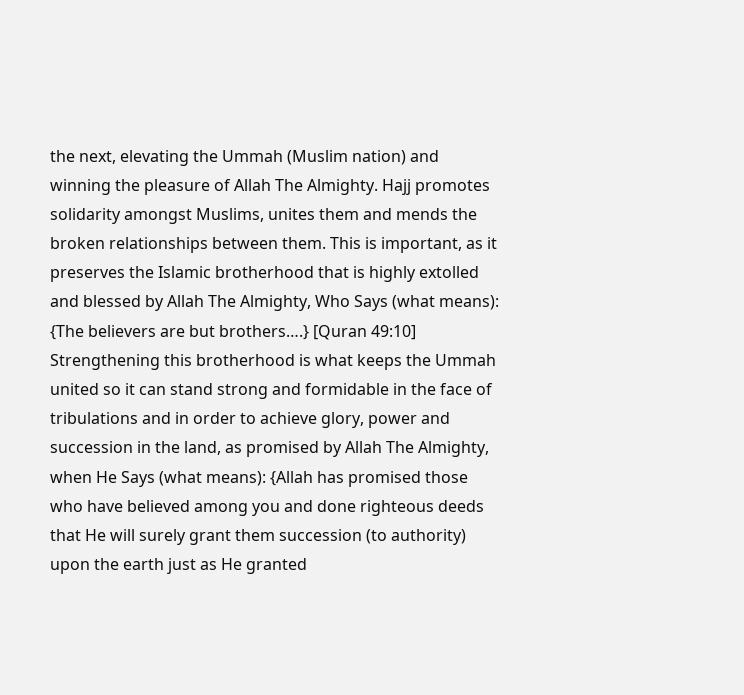the next, elevating the Ummah (Muslim nation) and winning the pleasure of Allah The Almighty. Hajj promotes solidarity amongst Muslims, unites them and mends the broken relationships between them. This is important, as it preserves the Islamic brotherhood that is highly extolled and blessed by Allah The Almighty, Who Says (what means): {The believers are but brothers….} [Quran 49:10] Strengthening this brotherhood is what keeps the Ummah united so it can stand strong and formidable in the face of tribulations and in order to achieve glory, power and succession in the land, as promised by Allah The Almighty, when He Says (what means): {Allah has promised those who have believed among you and done righteous deeds that He will surely grant them succession (to authority) upon the earth just as He granted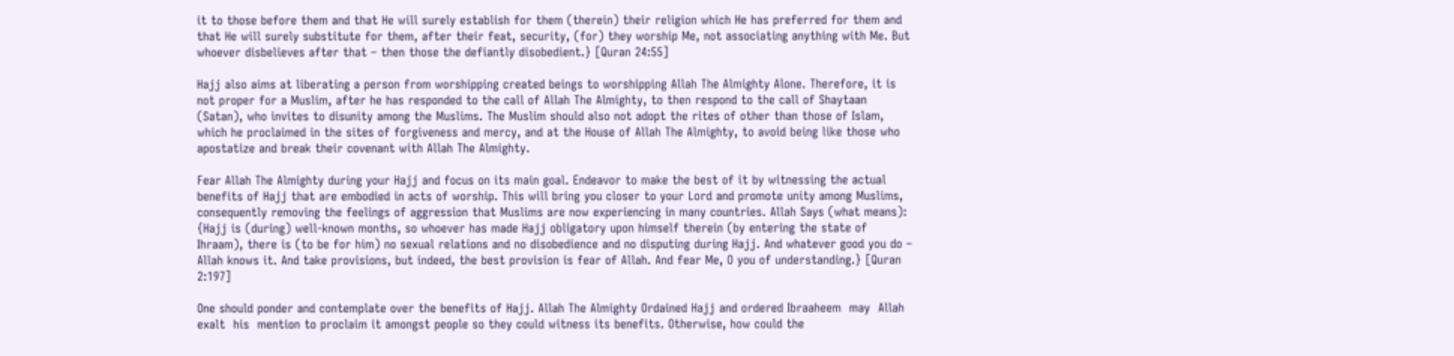it to those before them and that He will surely establish for them (therein) their religion which He has preferred for them and that He will surely substitute for them, after their feat, security, (for) they worship Me, not associating anything with Me. But whoever disbelieves after that – then those the defiantly disobedient.} [Quran 24:55]

Hajj also aims at liberating a person from worshipping created beings to worshipping Allah The Almighty Alone. Therefore, it is not proper for a Muslim, after he has responded to the call of Allah The Almighty, to then respond to the call of Shaytaan (Satan), who invites to disunity among the Muslims. The Muslim should also not adopt the rites of other than those of Islam, which he proclaimed in the sites of forgiveness and mercy, and at the House of Allah The Almighty, to avoid being like those who apostatize and break their covenant with Allah The Almighty.

Fear Allah The Almighty during your Hajj and focus on its main goal. Endeavor to make the best of it by witnessing the actual benefits of Hajj that are embodied in acts of worship. This will bring you closer to your Lord and promote unity among Muslims, consequently removing the feelings of aggression that Muslims are now experiencing in many countries. Allah Says (what means): {Hajj is (during) well-known months, so whoever has made Hajj obligatory upon himself therein (by entering the state of Ihraam), there is (to be for him) no sexual relations and no disobedience and no disputing during Hajj. And whatever good you do – Allah knows it. And take provisions, but indeed, the best provision is fear of Allah. And fear Me, O you of understanding.} [Quran 2:197]

One should ponder and contemplate over the benefits of Hajj. Allah The Almighty Ordained Hajj and ordered Ibraaheem  may  Allah  exalt  his  mention to proclaim it amongst people so they could witness its benefits. Otherwise, how could the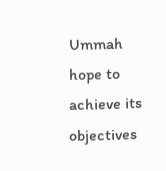Ummah hope to achieve its objectives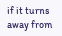if it turns away from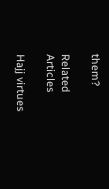them?

Related Articles

Hajj virtues